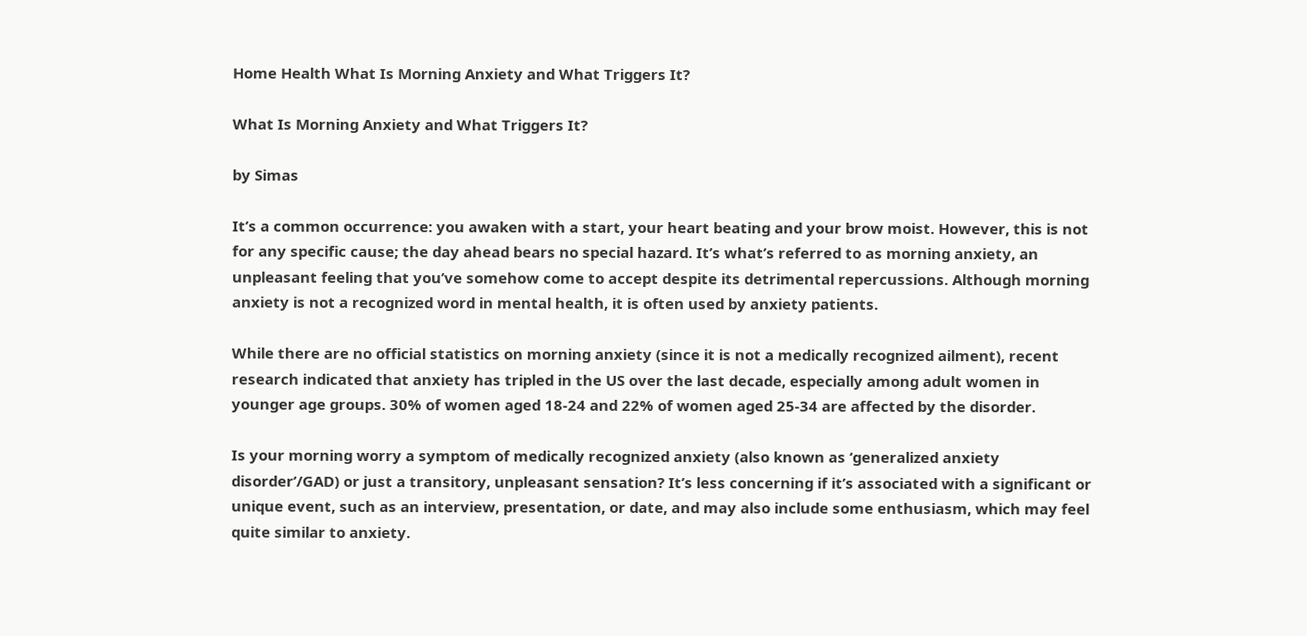Home Health What Is Morning Anxiety and What Triggers It?

What Is Morning Anxiety and What Triggers It?

by Simas

It’s a common occurrence: you awaken with a start, your heart beating and your brow moist. However, this is not for any specific cause; the day ahead bears no special hazard. It’s what’s referred to as morning anxiety, an unpleasant feeling that you’ve somehow come to accept despite its detrimental repercussions. Although morning anxiety is not a recognized word in mental health, it is often used by anxiety patients.

While there are no official statistics on morning anxiety (since it is not a medically recognized ailment), recent research indicated that anxiety has tripled in the US over the last decade, especially among adult women in younger age groups. 30% of women aged 18-24 and 22% of women aged 25-34 are affected by the disorder.

Is your morning worry a symptom of medically recognized anxiety (also known as ‘generalized anxiety disorder’/GAD) or just a transitory, unpleasant sensation? It’s less concerning if it’s associated with a significant or unique event, such as an interview, presentation, or date, and may also include some enthusiasm, which may feel quite similar to anxiety.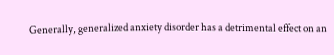Generally, generalized anxiety disorder has a detrimental effect on an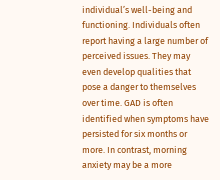individual’s well-being and functioning. Individuals often report having a large number of perceived issues. They may even develop qualities that pose a danger to themselves over time. GAD is often identified when symptoms have persisted for six months or more. In contrast, morning anxiety may be a more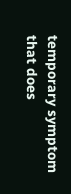temporary symptom that does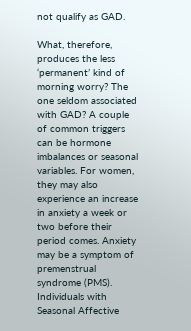not qualify as GAD.

What, therefore, produces the less ‘permanent’ kind of morning worry? The one seldom associated with GAD? A couple of common triggers can be hormone imbalances or seasonal variables. For women, they may also experience an increase in anxiety a week or two before their period comes. Anxiety may be a symptom of premenstrual syndrome (PMS). Individuals with Seasonal Affective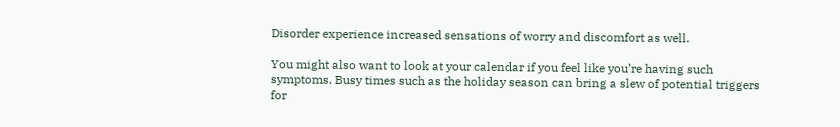Disorder experience increased sensations of worry and discomfort as well.

You might also want to look at your calendar if you feel like you’re having such symptoms. Busy times such as the holiday season can bring a slew of potential triggers for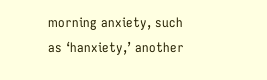morning anxiety, such as ‘hanxiety,’ another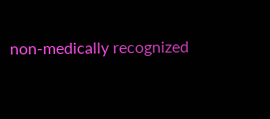non-medically recognized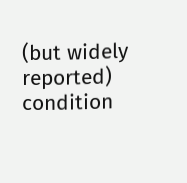(but widely reported) condition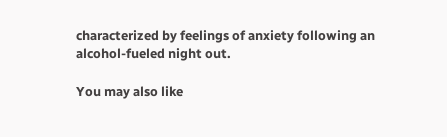characterized by feelings of anxiety following an alcohol-fueled night out.

You may also like